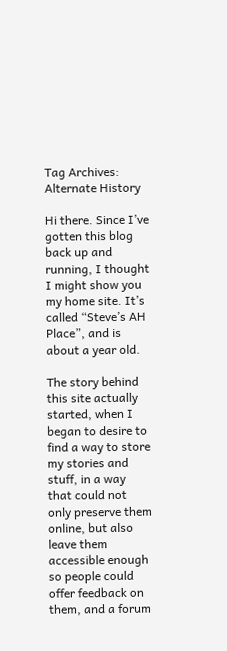Tag Archives: Alternate History

Hi there. Since I’ve gotten this blog back up and running, I thought I might show you my home site. It’s called “Steve’s AH Place”, and is about a year old.

The story behind this site actually started, when I began to desire to find a way to store my stories and stuff, in a way that could not only preserve them online, but also leave them accessible enough so people could offer feedback on them, and a forum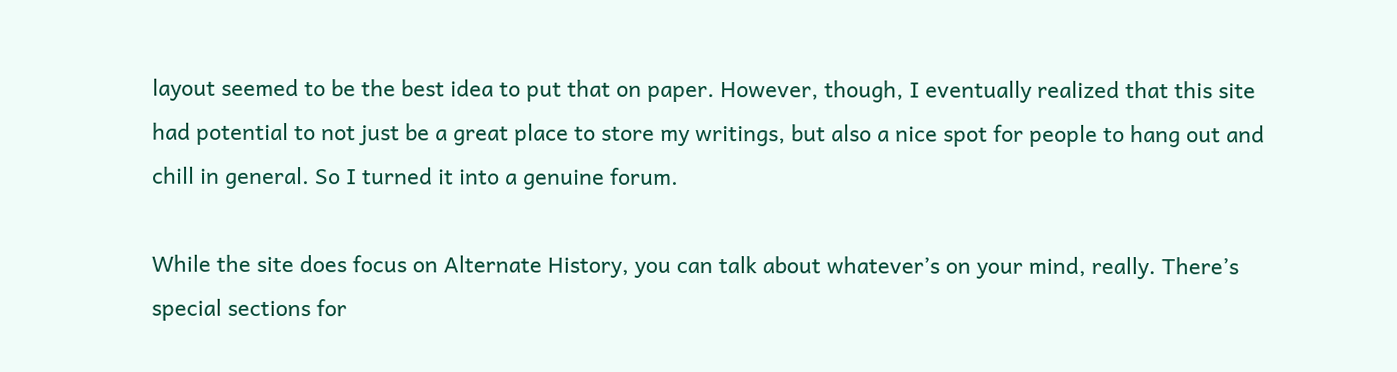layout seemed to be the best idea to put that on paper. However, though, I eventually realized that this site had potential to not just be a great place to store my writings, but also a nice spot for people to hang out and chill in general. So I turned it into a genuine forum.

While the site does focus on Alternate History, you can talk about whatever’s on your mind, really. There’s special sections for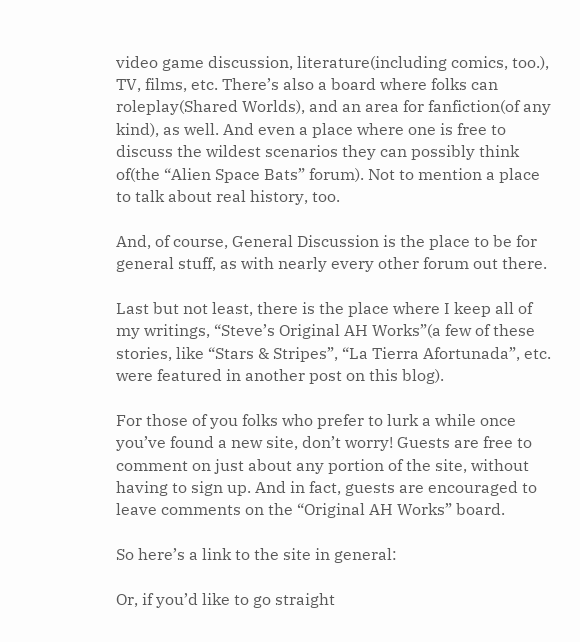video game discussion, literature(including comics, too.), TV, films, etc. There’s also a board where folks can roleplay(Shared Worlds), and an area for fanfiction(of any kind), as well. And even a place where one is free to discuss the wildest scenarios they can possibly think of(the “Alien Space Bats” forum). Not to mention a place to talk about real history, too.

And, of course, General Discussion is the place to be for general stuff, as with nearly every other forum out there.

Last but not least, there is the place where I keep all of my writings, “Steve’s Original AH Works”(a few of these stories, like “Stars & Stripes”, “La Tierra Afortunada”, etc. were featured in another post on this blog).

For those of you folks who prefer to lurk a while once you’ve found a new site, don’t worry! Guests are free to comment on just about any portion of the site, without having to sign up. And in fact, guests are encouraged to leave comments on the “Original AH Works” board.

So here’s a link to the site in general:

Or, if you’d like to go straight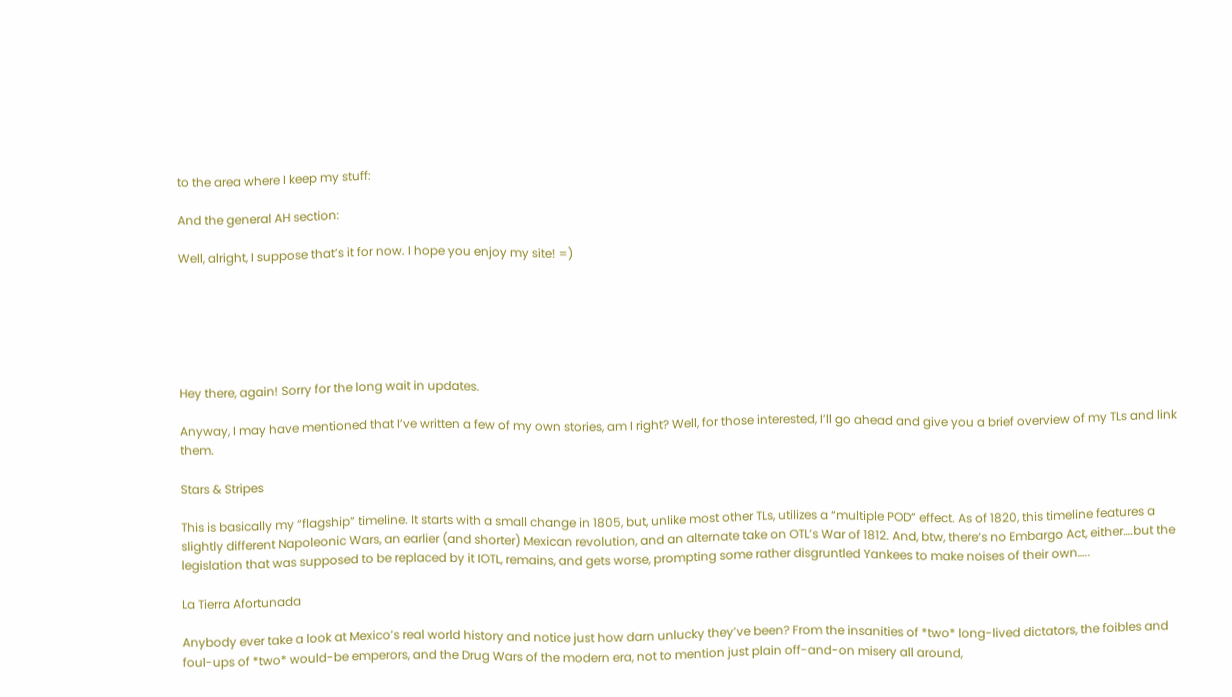to the area where I keep my stuff:

And the general AH section:

Well, alright, I suppose that’s it for now. I hope you enjoy my site! =)






Hey there, again! Sorry for the long wait in updates.

Anyway, I may have mentioned that I’ve written a few of my own stories, am I right? Well, for those interested, I’ll go ahead and give you a brief overview of my TLs and link them.

Stars & Stripes

This is basically my “flagship” timeline. It starts with a small change in 1805, but, unlike most other TLs, utilizes a “multiple POD” effect. As of 1820, this timeline features a slightly different Napoleonic Wars, an earlier (and shorter) Mexican revolution, and an alternate take on OTL’s War of 1812. And, btw, there’s no Embargo Act, either….but the legislation that was supposed to be replaced by it IOTL, remains, and gets worse, prompting some rather disgruntled Yankees to make noises of their own…..

La Tierra Afortunada

Anybody ever take a look at Mexico’s real world history and notice just how darn unlucky they’ve been? From the insanities of *two* long-lived dictators, the foibles and foul-ups of *two* would-be emperors, and the Drug Wars of the modern era, not to mention just plain off-and-on misery all around,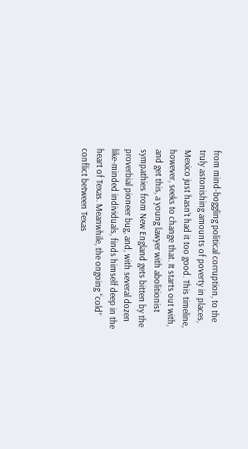from mind-boggling political corruption, to the truly astonishing amounts of poverty in places, Mexico just hasn’t had it too good. This timeline, however, seeks to change that. It starts out with, and get this, a young lawyer with abolitionist sympathies from New England gets bitten by the proverbial pioneer bug, and, with several dozen like-minded individuals, finds himself deep in the heart of Texas. Meanwhile, the ongoing “cold” conflict between Texas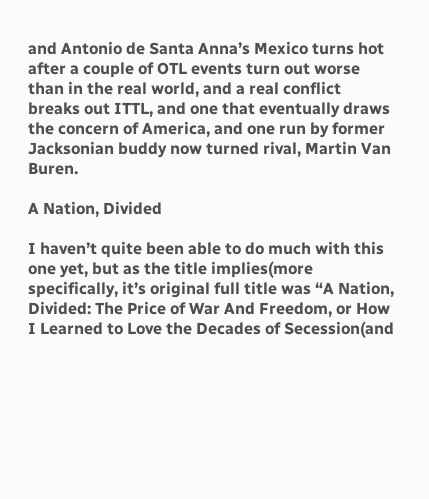and Antonio de Santa Anna’s Mexico turns hot after a couple of OTL events turn out worse than in the real world, and a real conflict breaks out ITTL, and one that eventually draws the concern of America, and one run by former Jacksonian buddy now turned rival, Martin Van Buren.

A Nation, Divided

I haven’t quite been able to do much with this one yet, but as the title implies(more specifically, it’s original full title was “A Nation, Divided: The Price of War And Freedom, or How I Learned to Love the Decades of Secession(and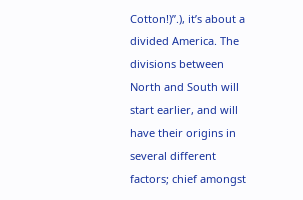Cotton!)”.), it’s about a divided America. The divisions between North and South will start earlier, and will have their origins in several different factors; chief amongst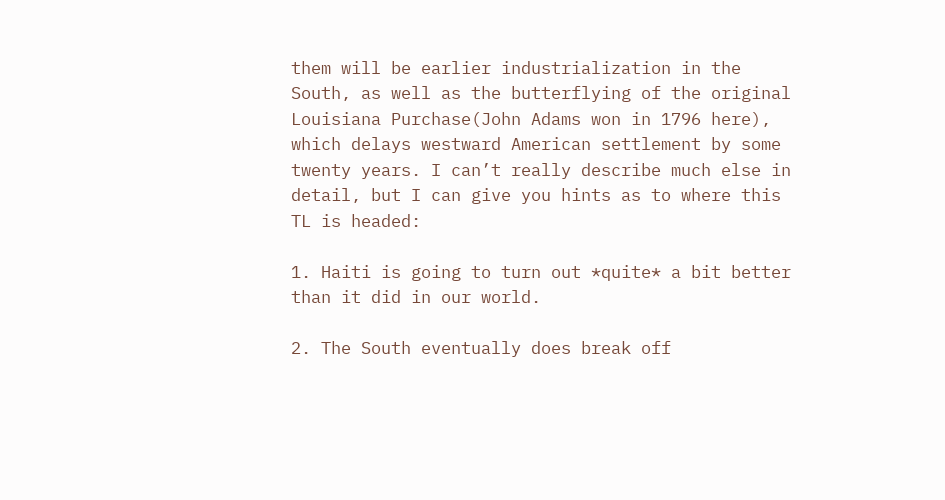them will be earlier industrialization in the South, as well as the butterflying of the original Louisiana Purchase(John Adams won in 1796 here), which delays westward American settlement by some twenty years. I can’t really describe much else in detail, but I can give you hints as to where this TL is headed:

1. Haiti is going to turn out *quite* a bit better than it did in our world.

2. The South eventually does break off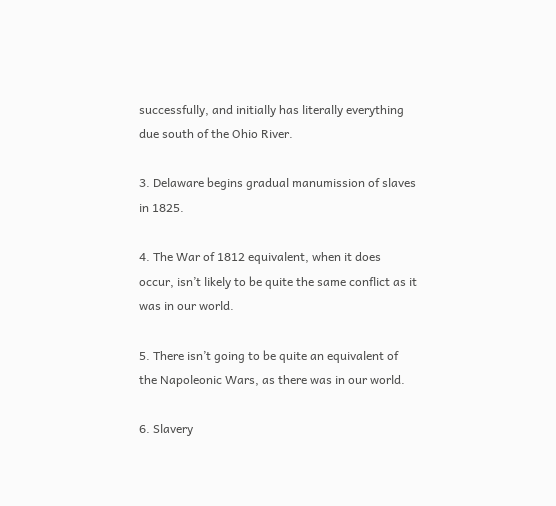successfully, and initially has literally everything due south of the Ohio River.

3. Delaware begins gradual manumission of slaves in 1825.

4. The War of 1812 equivalent, when it does occur, isn’t likely to be quite the same conflict as it was in our world.

5. There isn’t going to be quite an equivalent of the Napoleonic Wars, as there was in our world.

6. Slavery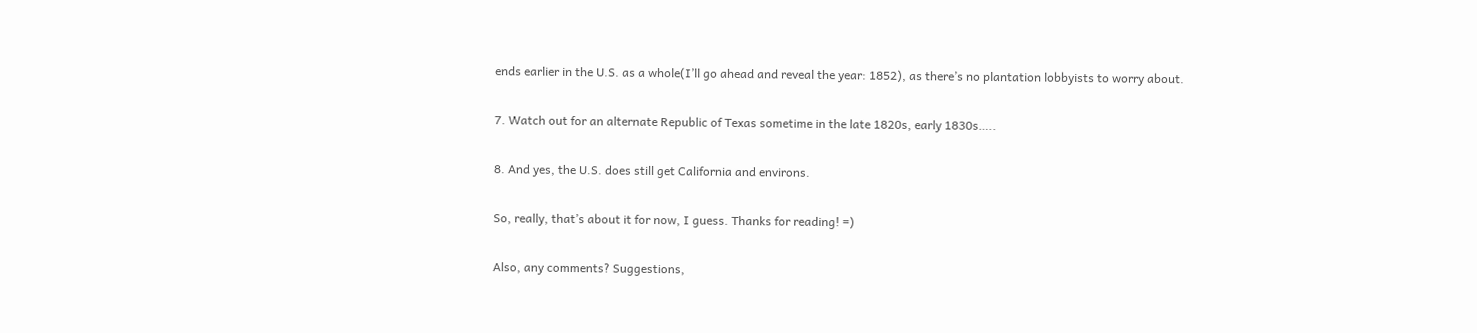ends earlier in the U.S. as a whole(I’ll go ahead and reveal the year: 1852), as there’s no plantation lobbyists to worry about.

7. Watch out for an alternate Republic of Texas sometime in the late 1820s, early 1830s…..

8. And yes, the U.S. does still get California and environs.

So, really, that’s about it for now, I guess. Thanks for reading! =)

Also, any comments? Suggestions,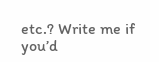etc.? Write me if you’d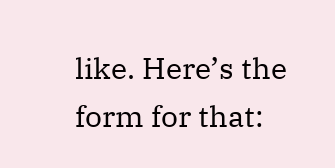like. Here’s the form for that: